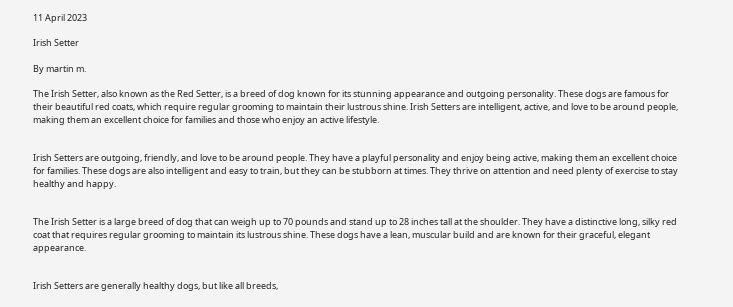11 April 2023

Irish Setter

By martin m.

The Irish Setter, also known as the Red Setter, is a breed of dog known for its stunning appearance and outgoing personality. These dogs are famous for their beautiful red coats, which require regular grooming to maintain their lustrous shine. Irish Setters are intelligent, active, and love to be around people, making them an excellent choice for families and those who enjoy an active lifestyle.


Irish Setters are outgoing, friendly, and love to be around people. They have a playful personality and enjoy being active, making them an excellent choice for families. These dogs are also intelligent and easy to train, but they can be stubborn at times. They thrive on attention and need plenty of exercise to stay healthy and happy.


The Irish Setter is a large breed of dog that can weigh up to 70 pounds and stand up to 28 inches tall at the shoulder. They have a distinctive long, silky red coat that requires regular grooming to maintain its lustrous shine. These dogs have a lean, muscular build and are known for their graceful, elegant appearance.


Irish Setters are generally healthy dogs, but like all breeds,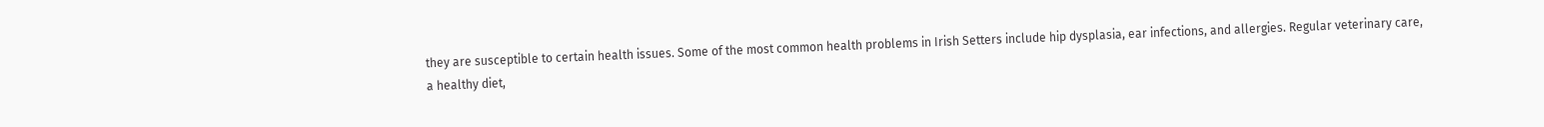they are susceptible to certain health issues. Some of the most common health problems in Irish Setters include hip dysplasia, ear infections, and allergies. Regular veterinary care, a healthy diet,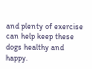and plenty of exercise can help keep these dogs healthy and happy.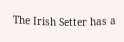The Irish Setter has a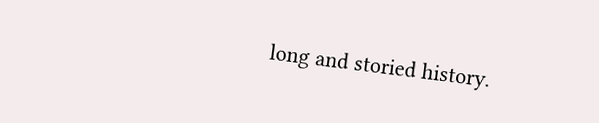long and storied history.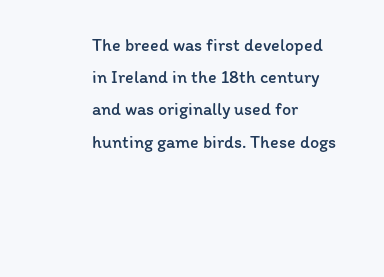The breed was first developed in Ireland in the 18th century and was originally used for hunting game birds. These dogs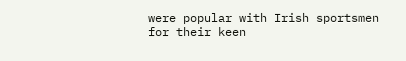were popular with Irish sportsmen for their keen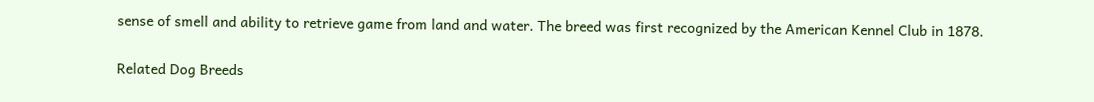sense of smell and ability to retrieve game from land and water. The breed was first recognized by the American Kennel Club in 1878.

Related Dog Breeds